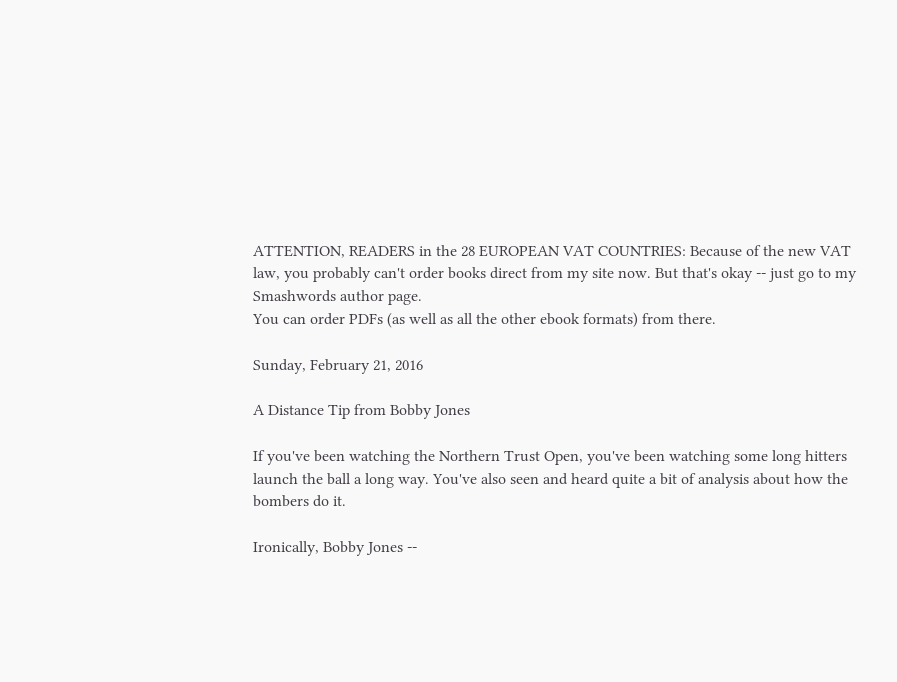ATTENTION, READERS in the 28 EUROPEAN VAT COUNTRIES: Because of the new VAT law, you probably can't order books direct from my site now. But that's okay -- just go to my Smashwords author page.
You can order PDFs (as well as all the other ebook formats) from there.

Sunday, February 21, 2016

A Distance Tip from Bobby Jones

If you've been watching the Northern Trust Open, you've been watching some long hitters launch the ball a long way. You've also seen and heard quite a bit of analysis about how the bombers do it.

Ironically, Bobby Jones --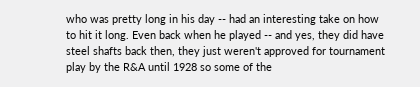who was pretty long in his day -- had an interesting take on how to hit it long. Even back when he played -- and yes, they did have steel shafts back then, they just weren't approved for tournament play by the R&A until 1928 so some of the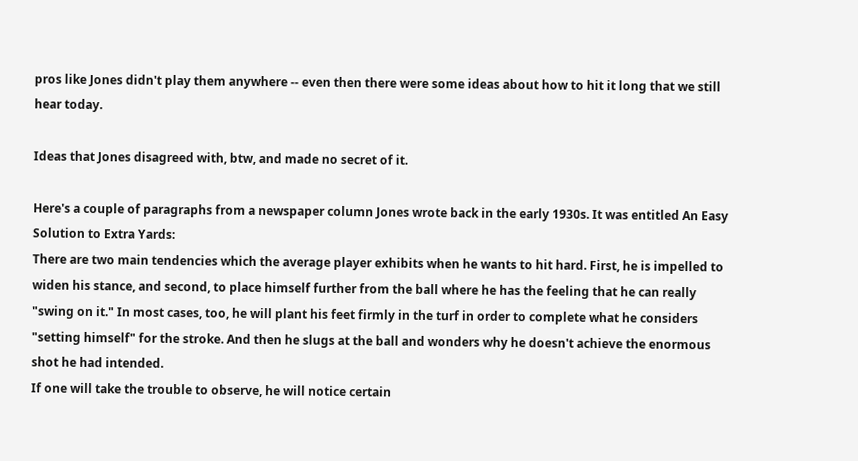pros like Jones didn't play them anywhere -- even then there were some ideas about how to hit it long that we still hear today.

Ideas that Jones disagreed with, btw, and made no secret of it.

Here's a couple of paragraphs from a newspaper column Jones wrote back in the early 1930s. It was entitled An Easy Solution to Extra Yards:
There are two main tendencies which the average player exhibits when he wants to hit hard. First, he is impelled to widen his stance, and second, to place himself further from the ball where he has the feeling that he can really "swing on it." In most cases, too, he will plant his feet firmly in the turf in order to complete what he considers "setting himself" for the stroke. And then he slugs at the ball and wonders why he doesn't achieve the enormous shot he had intended.
If one will take the trouble to observe, he will notice certain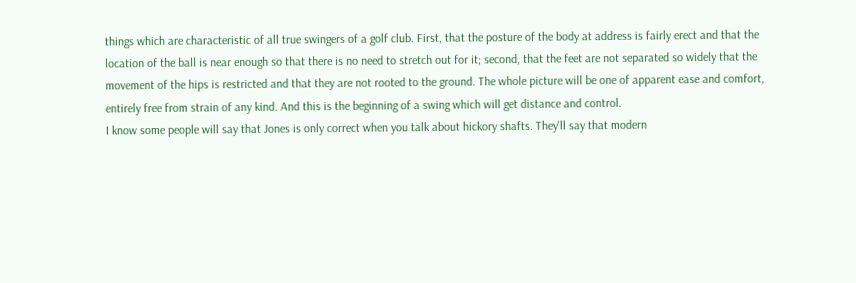things which are characteristic of all true swingers of a golf club. First, that the posture of the body at address is fairly erect and that the location of the ball is near enough so that there is no need to stretch out for it; second, that the feet are not separated so widely that the movement of the hips is restricted and that they are not rooted to the ground. The whole picture will be one of apparent ease and comfort, entirely free from strain of any kind. And this is the beginning of a swing which will get distance and control.
I know some people will say that Jones is only correct when you talk about hickory shafts. They'll say that modern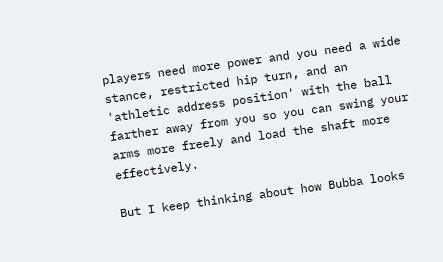players need more power and you need a wide stance, restricted hip turn, and an 'athletic address position' with the ball farther away from you so you can swing your arms more freely and load the shaft more effectively.

But I keep thinking about how Bubba looks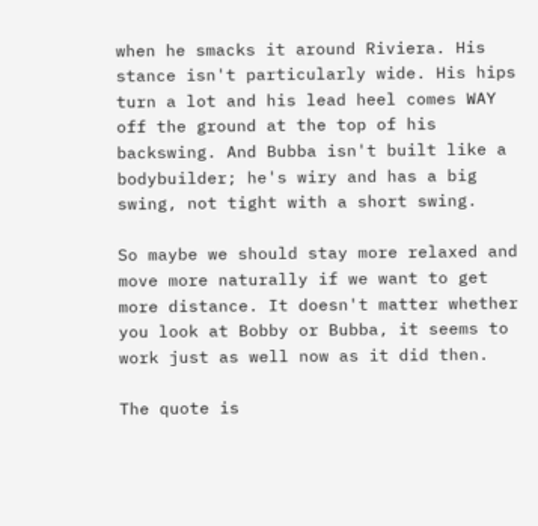when he smacks it around Riviera. His stance isn't particularly wide. His hips turn a lot and his lead heel comes WAY off the ground at the top of his backswing. And Bubba isn't built like a bodybuilder; he's wiry and has a big swing, not tight with a short swing.

So maybe we should stay more relaxed and move more naturally if we want to get more distance. It doesn't matter whether you look at Bobby or Bubba, it seems to work just as well now as it did then.

The quote is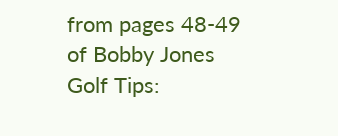from pages 48-49 of Bobby Jones Golf Tips: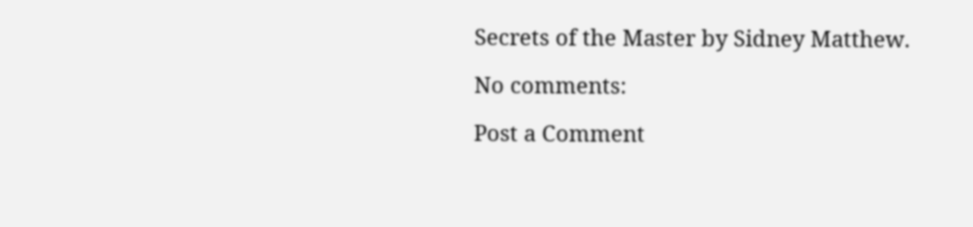Secrets of the Master by Sidney Matthew.

No comments:

Post a Comment